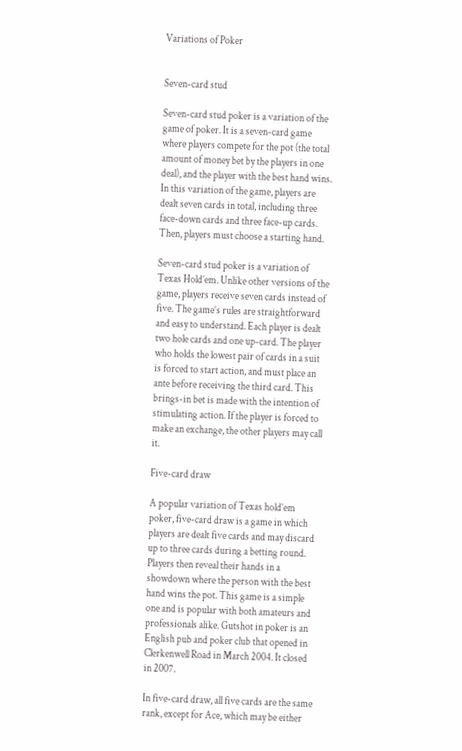Variations of Poker


Seven-card stud

Seven-card stud poker is a variation of the game of poker. It is a seven-card game where players compete for the pot (the total amount of money bet by the players in one deal), and the player with the best hand wins. In this variation of the game, players are dealt seven cards in total, including three face-down cards and three face-up cards. Then, players must choose a starting hand.

Seven-card stud poker is a variation of Texas Hold’em. Unlike other versions of the game, players receive seven cards instead of five. The game’s rules are straightforward and easy to understand. Each player is dealt two hole cards and one up-card. The player who holds the lowest pair of cards in a suit is forced to start action, and must place an ante before receiving the third card. This brings-in bet is made with the intention of stimulating action. If the player is forced to make an exchange, the other players may call it.

Five-card draw

A popular variation of Texas hold’em poker, five-card draw is a game in which players are dealt five cards and may discard up to three cards during a betting round. Players then reveal their hands in a showdown where the person with the best hand wins the pot. This game is a simple one and is popular with both amateurs and professionals alike. Gutshot in poker is an English pub and poker club that opened in Clerkenwell Road in March 2004. It closed in 2007.

In five-card draw, all five cards are the same rank, except for Ace, which may be either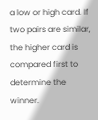a low or high card. If two pairs are similar, the higher card is compared first to determine the winner.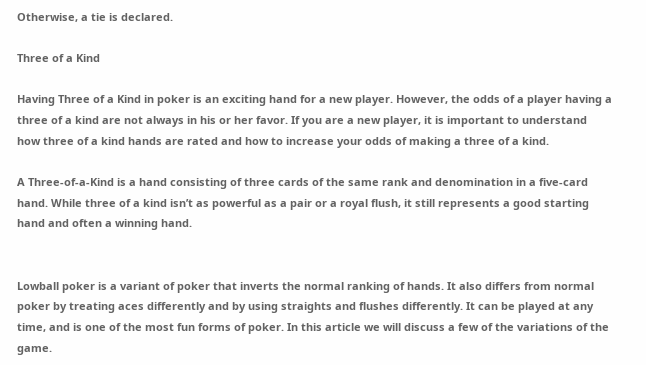Otherwise, a tie is declared.

Three of a Kind

Having Three of a Kind in poker is an exciting hand for a new player. However, the odds of a player having a three of a kind are not always in his or her favor. If you are a new player, it is important to understand how three of a kind hands are rated and how to increase your odds of making a three of a kind.

A Three-of-a-Kind is a hand consisting of three cards of the same rank and denomination in a five-card hand. While three of a kind isn’t as powerful as a pair or a royal flush, it still represents a good starting hand and often a winning hand.


Lowball poker is a variant of poker that inverts the normal ranking of hands. It also differs from normal poker by treating aces differently and by using straights and flushes differently. It can be played at any time, and is one of the most fun forms of poker. In this article we will discuss a few of the variations of the game.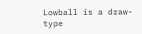Lowball is a draw-type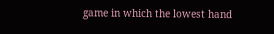game in which the lowest hand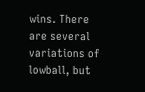wins. There are several variations of lowball, but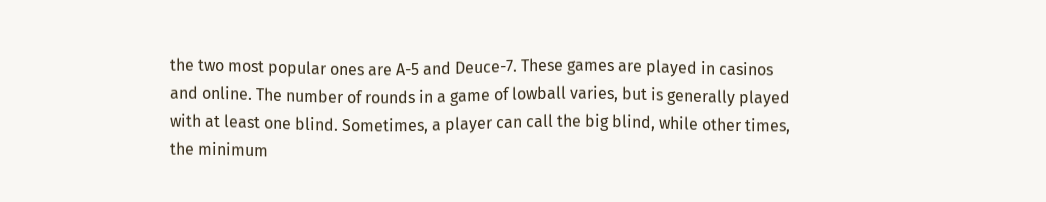the two most popular ones are A-5 and Deuce-7. These games are played in casinos and online. The number of rounds in a game of lowball varies, but is generally played with at least one blind. Sometimes, a player can call the big blind, while other times, the minimum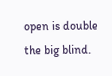open is double the big blind.